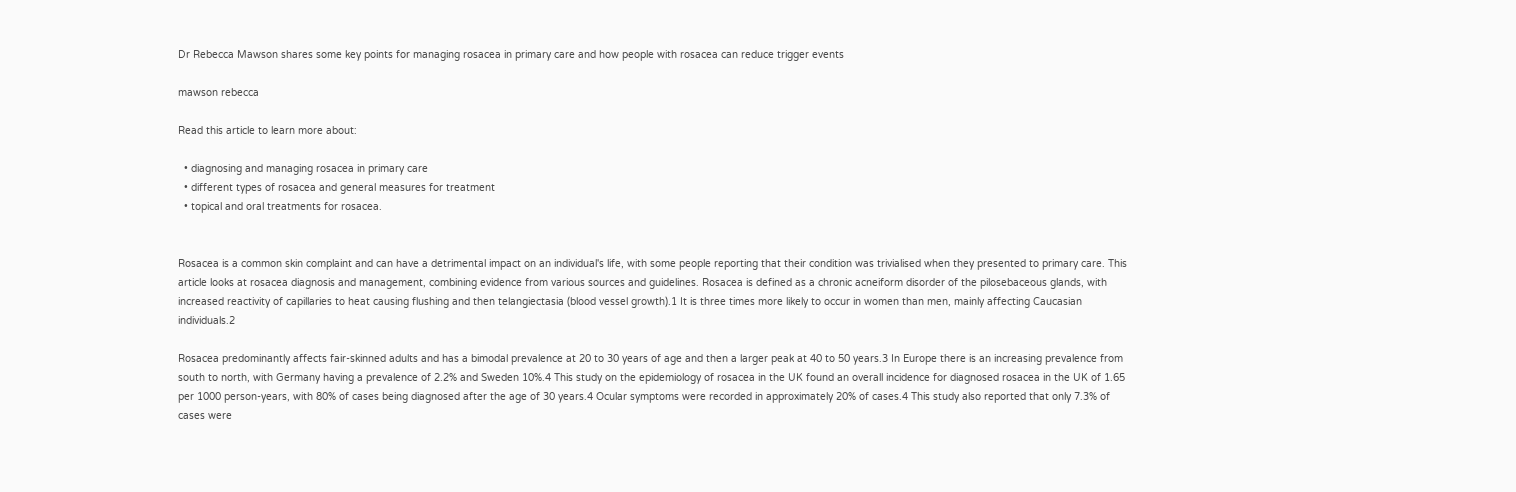Dr Rebecca Mawson shares some key points for managing rosacea in primary care and how people with rosacea can reduce trigger events

mawson rebecca

Read this article to learn more about:

  • diagnosing and managing rosacea in primary care
  • different types of rosacea and general measures for treatment
  • topical and oral treatments for rosacea.


Rosacea is a common skin complaint and can have a detrimental impact on an individual's life, with some people reporting that their condition was trivialised when they presented to primary care. This article looks at rosacea diagnosis and management, combining evidence from various sources and guidelines. Rosacea is defined as a chronic acneiform disorder of the pilosebaceous glands, with increased reactivity of capillaries to heat causing flushing and then telangiectasia (blood vessel growth).1 It is three times more likely to occur in women than men, mainly affecting Caucasian individuals.2

Rosacea predominantly affects fair-skinned adults and has a bimodal prevalence at 20 to 30 years of age and then a larger peak at 40 to 50 years.3 In Europe there is an increasing prevalence from south to north, with Germany having a prevalence of 2.2% and Sweden 10%.4 This study on the epidemiology of rosacea in the UK found an overall incidence for diagnosed rosacea in the UK of 1.65 per 1000 person-years, with 80% of cases being diagnosed after the age of 30 years.4 Ocular symptoms were recorded in approximately 20% of cases.4 This study also reported that only 7.3% of cases were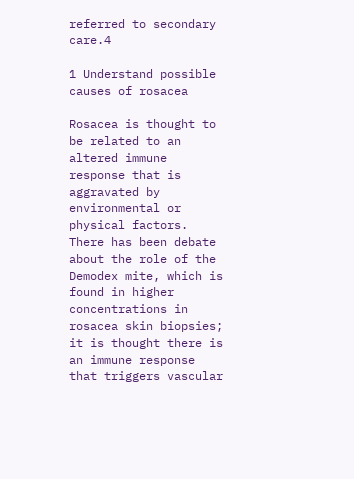referred to secondary care.4

1 Understand possible causes of rosacea

Rosacea is thought to be related to an altered immune response that is aggravated by environmental or physical factors. There has been debate about the role of the Demodex mite, which is found in higher concentrations in rosacea skin biopsies; it is thought there is an immune response that triggers vascular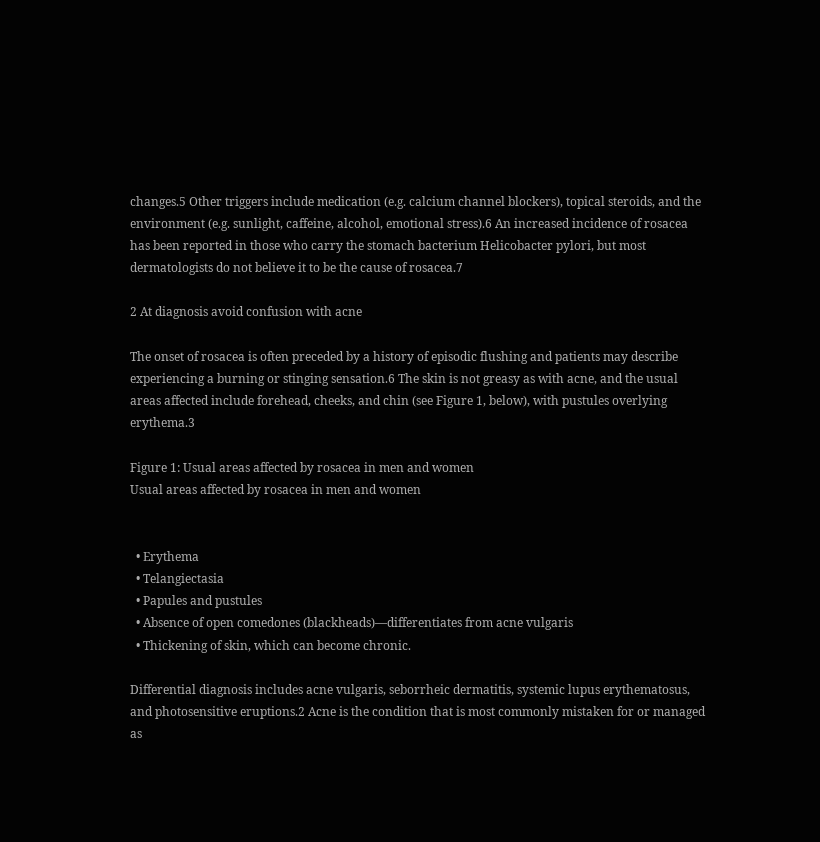changes.5 Other triggers include medication (e.g. calcium channel blockers), topical steroids, and the environment (e.g. sunlight, caffeine, alcohol, emotional stress).6 An increased incidence of rosacea has been reported in those who carry the stomach bacterium Helicobacter pylori, but most dermatologists do not believe it to be the cause of rosacea.7

2 At diagnosis avoid confusion with acne

The onset of rosacea is often preceded by a history of episodic flushing and patients may describe experiencing a burning or stinging sensation.6 The skin is not greasy as with acne, and the usual areas affected include forehead, cheeks, and chin (see Figure 1, below), with pustules overlying erythema.3

Figure 1: Usual areas affected by rosacea in men and women
Usual areas affected by rosacea in men and women


  • Erythema
  • Telangiectasia
  • Papules and pustules
  • Absence of open comedones (blackheads)—differentiates from acne vulgaris
  • Thickening of skin, which can become chronic.

Differential diagnosis includes acne vulgaris, seborrheic dermatitis, systemic lupus erythematosus, and photosensitive eruptions.2 Acne is the condition that is most commonly mistaken for or managed as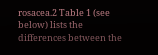rosacea.2 Table 1 (see below) lists the differences between the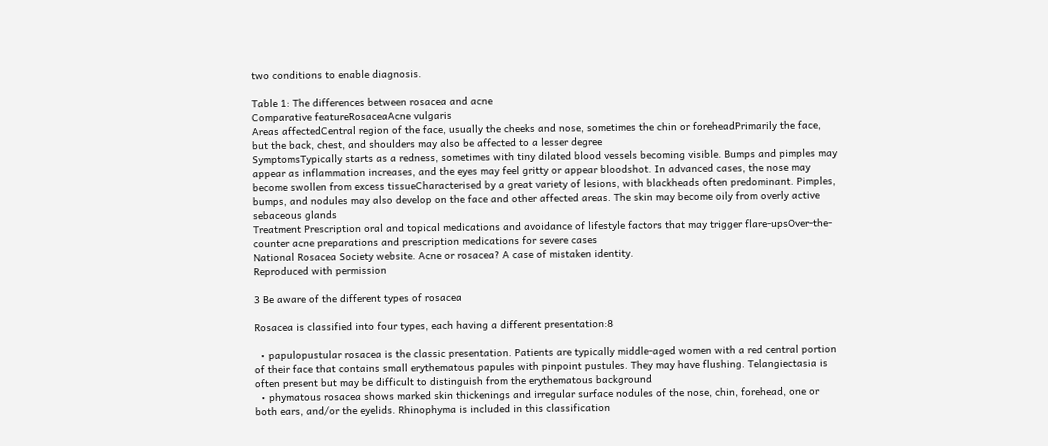two conditions to enable diagnosis.

Table 1: The differences between rosacea and acne
Comparative featureRosaceaAcne vulgaris
Areas affectedCentral region of the face, usually the cheeks and nose, sometimes the chin or foreheadPrimarily the face, but the back, chest, and shoulders may also be affected to a lesser degree
SymptomsTypically starts as a redness, sometimes with tiny dilated blood vessels becoming visible. Bumps and pimples may appear as inflammation increases, and the eyes may feel gritty or appear bloodshot. In advanced cases, the nose may become swollen from excess tissueCharacterised by a great variety of lesions, with blackheads often predominant. Pimples, bumps, and nodules may also develop on the face and other affected areas. The skin may become oily from overly active sebaceous glands
Treatment Prescription oral and topical medications and avoidance of lifestyle factors that may trigger flare-upsOver-the-counter acne preparations and prescription medications for severe cases
National Rosacea Society website. Acne or rosacea? A case of mistaken identity.
Reproduced with permission

3 Be aware of the different types of rosacea

Rosacea is classified into four types, each having a different presentation:8

  • papulopustular rosacea is the classic presentation. Patients are typically middle-aged women with a red central portion of their face that contains small erythematous papules with pinpoint pustules. They may have flushing. Telangiectasia is often present but may be difficult to distinguish from the erythematous background
  • phymatous rosacea shows marked skin thickenings and irregular surface nodules of the nose, chin, forehead, one or both ears, and/or the eyelids. Rhinophyma is included in this classification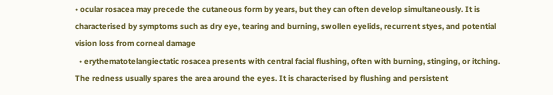• ocular rosacea may precede the cutaneous form by years, but they can often develop simultaneously. It is characterised by symptoms such as dry eye, tearing and burning, swollen eyelids, recurrent styes, and potential vision loss from corneal damage
  • erythematotelangiectatic rosacea presents with central facial flushing, often with burning, stinging, or itching. The redness usually spares the area around the eyes. It is characterised by flushing and persistent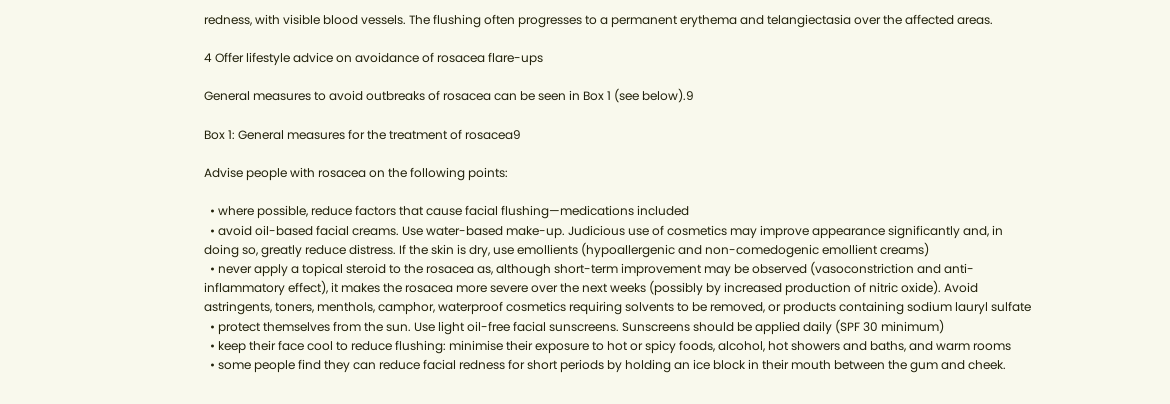redness, with visible blood vessels. The flushing often progresses to a permanent erythema and telangiectasia over the affected areas.

4 Offer lifestyle advice on avoidance of rosacea flare-ups

General measures to avoid outbreaks of rosacea can be seen in Box 1 (see below).9

Box 1: General measures for the treatment of rosacea9

Advise people with rosacea on the following points:

  • where possible, reduce factors that cause facial flushing—medications included
  • avoid oil-based facial creams. Use water-based make-up. Judicious use of cosmetics may improve appearance significantly and, in doing so, greatly reduce distress. If the skin is dry, use emollients (hypoallergenic and non-comedogenic emollient creams)
  • never apply a topical steroid to the rosacea as, although short-term improvement may be observed (vasoconstriction and anti-inflammatory effect), it makes the rosacea more severe over the next weeks (possibly by increased production of nitric oxide). Avoid astringents, toners, menthols, camphor, waterproof cosmetics requiring solvents to be removed, or products containing sodium lauryl sulfate
  • protect themselves from the sun. Use light oil-free facial sunscreens. Sunscreens should be applied daily (SPF 30 minimum)
  • keep their face cool to reduce flushing: minimise their exposure to hot or spicy foods, alcohol, hot showers and baths, and warm rooms
  • some people find they can reduce facial redness for short periods by holding an ice block in their mouth between the gum and cheek.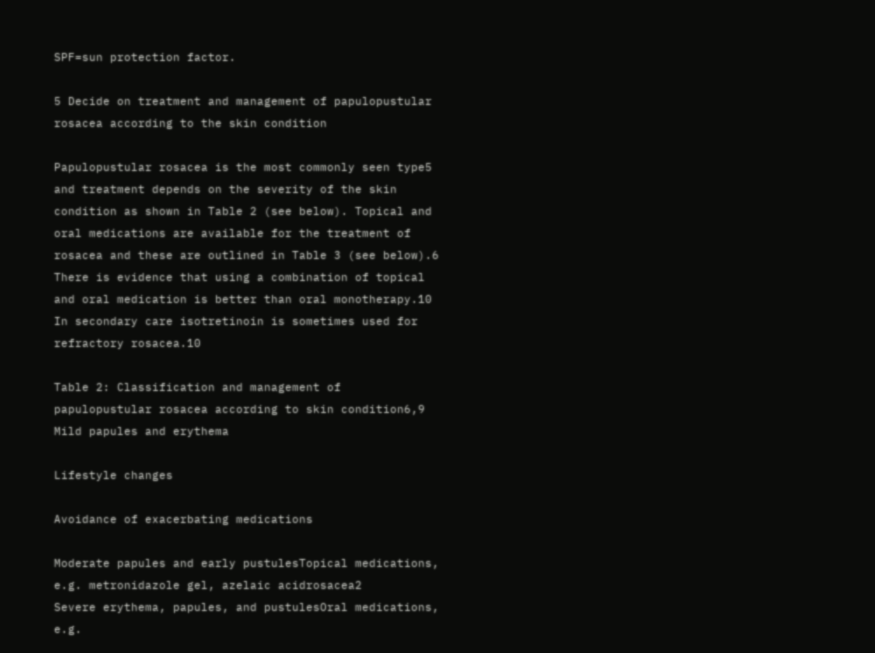SPF=sun protection factor.

5 Decide on treatment and management of papulopustular rosacea according to the skin condition

Papulopustular rosacea is the most commonly seen type5 and treatment depends on the severity of the skin condition as shown in Table 2 (see below). Topical and oral medications are available for the treatment of rosacea and these are outlined in Table 3 (see below).6 There is evidence that using a combination of topical and oral medication is better than oral monotherapy.10 In secondary care isotretinoin is sometimes used for refractory rosacea.10

Table 2: Classification and management of papulopustular rosacea according to skin condition6,9
Mild papules and erythema

Lifestyle changes

Avoidance of exacerbating medications

Moderate papules and early pustulesTopical medications, e.g. metronidazole gel, azelaic acidrosacea2
Severe erythema, papules, and pustulesOral medications, e.g.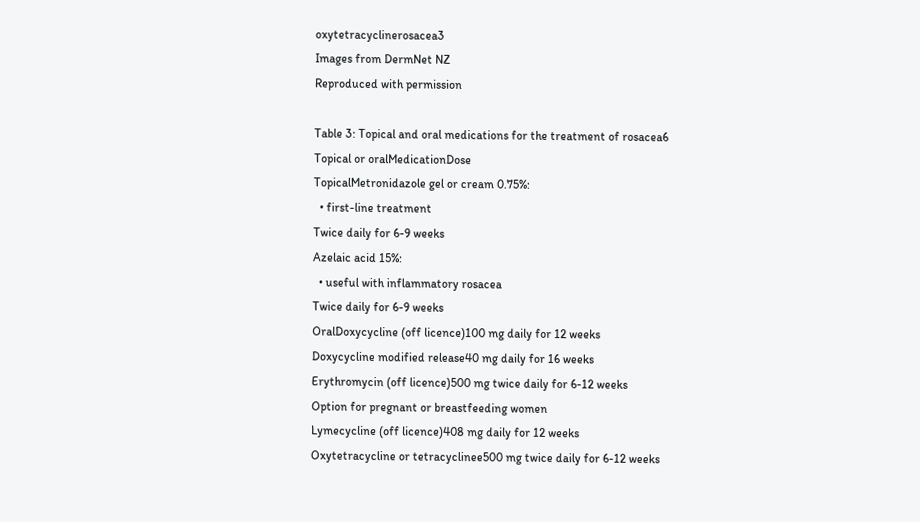oxytetracyclinerosacea3
Images from DermNet NZ
Reproduced with permission

Table 3: Topical and oral medications for the treatment of rosacea6
Topical or oralMedicationDose
TopicalMetronidazole gel or cream 0.75%:
  • first-line treatment
Twice daily for 6-9 weeks
Azelaic acid 15%:
  • useful with inflammatory rosacea
Twice daily for 6-9 weeks
OralDoxycycline (off licence)100 mg daily for 12 weeks
Doxycycline modified release40 mg daily for 16 weeks
Erythromycin (off licence)500 mg twice daily for 6-12 weeks
Option for pregnant or breastfeeding women
Lymecycline (off licence)408 mg daily for 12 weeks
Oxytetracycline or tetracyclinee500 mg twice daily for 6-12 weeks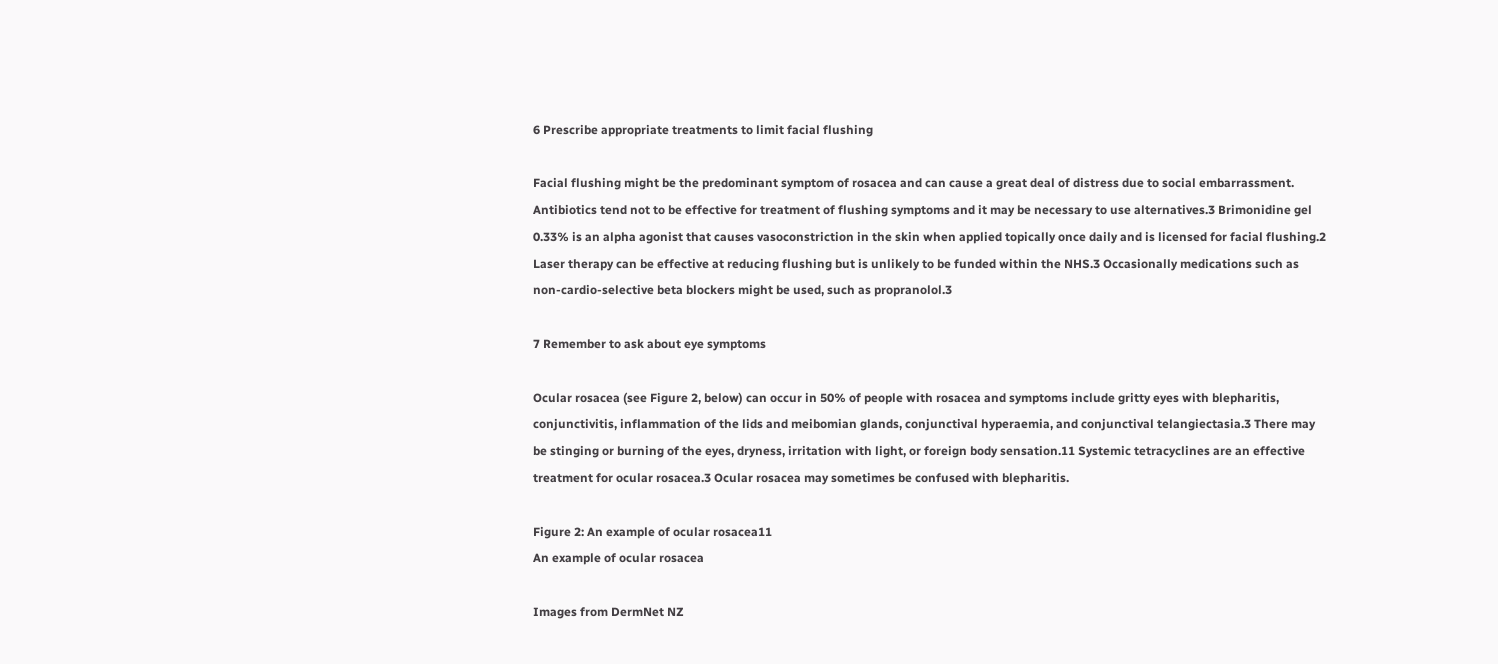6 Prescribe appropriate treatments to limit facial flushing

Facial flushing might be the predominant symptom of rosacea and can cause a great deal of distress due to social embarrassment. Antibiotics tend not to be effective for treatment of flushing symptoms and it may be necessary to use alternatives.3 Brimonidine gel 0.33% is an alpha agonist that causes vasoconstriction in the skin when applied topically once daily and is licensed for facial flushing.2 Laser therapy can be effective at reducing flushing but is unlikely to be funded within the NHS.3 Occasionally medications such as non-cardio-selective beta blockers might be used, such as propranolol.3

7 Remember to ask about eye symptoms

Ocular rosacea (see Figure 2, below) can occur in 50% of people with rosacea and symptoms include gritty eyes with blepharitis, conjunctivitis, inflammation of the lids and meibomian glands, conjunctival hyperaemia, and conjunctival telangiectasia.3 There may be stinging or burning of the eyes, dryness, irritation with light, or foreign body sensation.11 Systemic tetracyclines are an effective treatment for ocular rosacea.3 Ocular rosacea may sometimes be confused with blepharitis.

Figure 2: An example of ocular rosacea11
An example of ocular rosacea

Images from DermNet NZ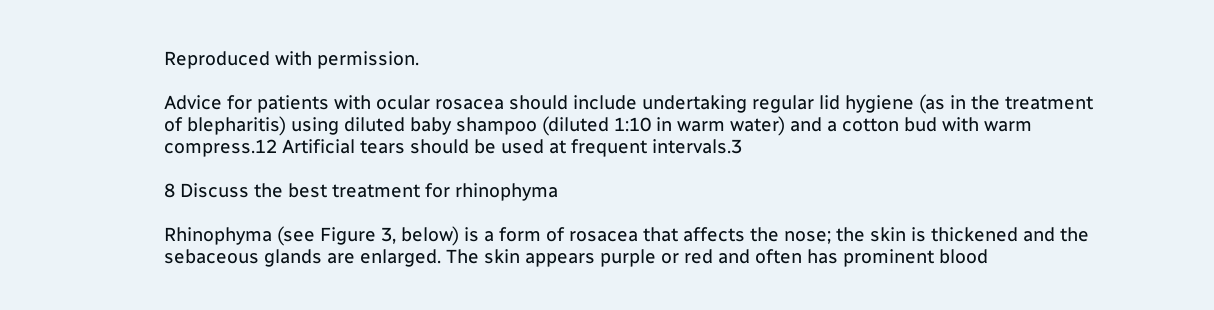Reproduced with permission.

Advice for patients with ocular rosacea should include undertaking regular lid hygiene (as in the treatment of blepharitis) using diluted baby shampoo (diluted 1:10 in warm water) and a cotton bud with warm compress.12 Artificial tears should be used at frequent intervals.3

8 Discuss the best treatment for rhinophyma

Rhinophyma (see Figure 3, below) is a form of rosacea that affects the nose; the skin is thickened and the sebaceous glands are enlarged. The skin appears purple or red and often has prominent blood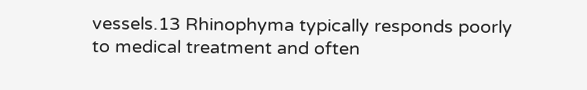vessels.13 Rhinophyma typically responds poorly to medical treatment and often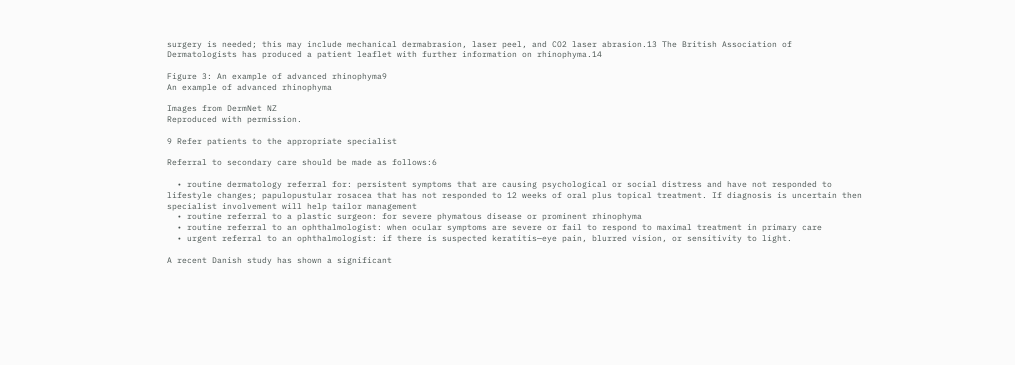surgery is needed; this may include mechanical dermabrasion, laser peel, and CO2 laser abrasion.13 The British Association of Dermatologists has produced a patient leaflet with further information on rhinophyma.14

Figure 3: An example of advanced rhinophyma9
An example of advanced rhinophyma

Images from DermNet NZ
Reproduced with permission.

9 Refer patients to the appropriate specialist

Referral to secondary care should be made as follows:6

  • routine dermatology referral for: persistent symptoms that are causing psychological or social distress and have not responded to lifestyle changes; papulopustular rosacea that has not responded to 12 weeks of oral plus topical treatment. If diagnosis is uncertain then specialist involvement will help tailor management
  • routine referral to a plastic surgeon: for severe phymatous disease or prominent rhinophyma
  • routine referral to an ophthalmologist: when ocular symptoms are severe or fail to respond to maximal treatment in primary care
  • urgent referral to an ophthalmologist: if there is suspected keratitis—eye pain, blurred vision, or sensitivity to light.

A recent Danish study has shown a significant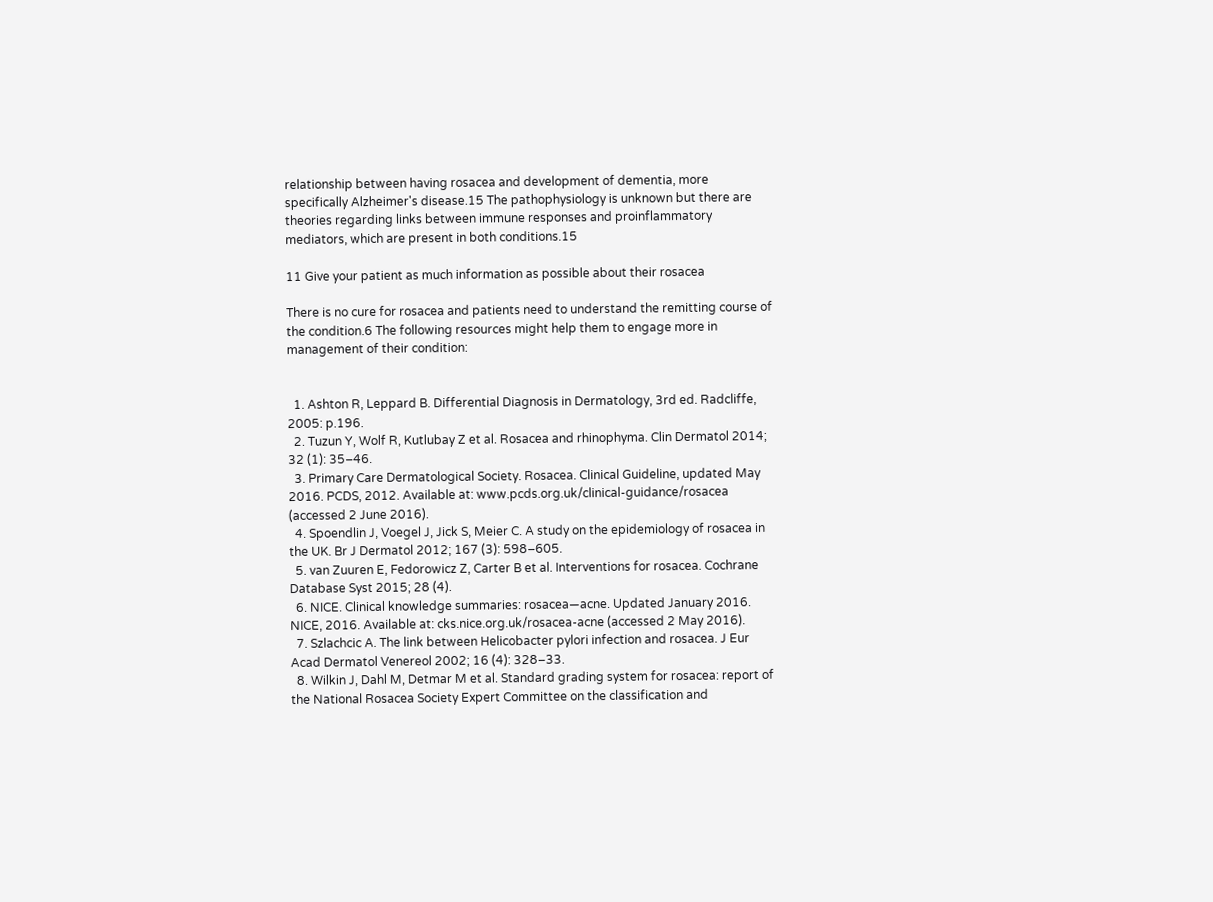relationship between having rosacea and development of dementia, more specifically Alzheimer's disease.15 The pathophysiology is unknown but there are theories regarding links between immune responses and proinflammatory mediators, which are present in both conditions.15

11 Give your patient as much information as possible about their rosacea

There is no cure for rosacea and patients need to understand the remitting course of the condition.6 The following resources might help them to engage more in management of their condition:


  1. Ashton R, Leppard B. Differential Diagnosis in Dermatology, 3rd ed. Radcliffe, 2005: p.196.
  2. Tuzun Y, Wolf R, Kutlubay Z et al. Rosacea and rhinophyma. Clin Dermatol 2014; 32 (1): 35–46.
  3. Primary Care Dermatological Society. Rosacea. Clinical Guideline, updated May 2016. PCDS, 2012. Available at: www.pcds.org.uk/clinical-guidance/rosacea (accessed 2 June 2016).
  4. Spoendlin J, Voegel J, Jick S, Meier C. A study on the epidemiology of rosacea in the UK. Br J Dermatol 2012; 167 (3): 598–605.
  5. van Zuuren E, Fedorowicz Z, Carter B et al. Interventions for rosacea. Cochrane Database Syst 2015; 28 (4).
  6. NICE. Clinical knowledge summaries: rosacea—acne. Updated January 2016. NICE, 2016. Available at: cks.nice.org.uk/rosacea-acne (accessed 2 May 2016).
  7. Szlachcic A. The link between Helicobacter pylori infection and rosacea. J Eur Acad Dermatol Venereol 2002; 16 (4): 328–33.
  8. Wilkin J, Dahl M, Detmar M et al. Standard grading system for rosacea: report of the National Rosacea Society Expert Committee on the classification and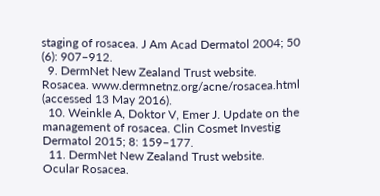staging of rosacea. J Am Acad Dermatol 2004; 50 (6): 907–912.
  9. DermNet New Zealand Trust website. Rosacea. www.dermnetnz.org/acne/rosacea.html (accessed 13 May 2016).
  10. Weinkle A, Doktor V, Emer J. Update on the management of rosacea. Clin Cosmet Investig Dermatol 2015; 8: 159–177.
  11. DermNet New Zealand Trust website. Ocular Rosacea.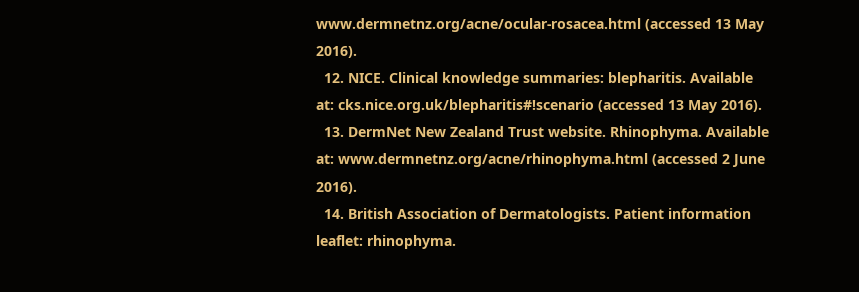www.dermnetnz.org/acne/ocular-rosacea.html (accessed 13 May 2016).
  12. NICE. Clinical knowledge summaries: blepharitis. Available at: cks.nice.org.uk/blepharitis#!scenario (accessed 13 May 2016).
  13. DermNet New Zealand Trust website. Rhinophyma. Available at: www.dermnetnz.org/acne/rhinophyma.html (accessed 2 June 2016).
  14. British Association of Dermatologists. Patient information leaflet: rhinophyma.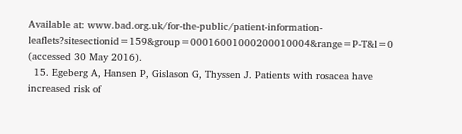Available at: www.bad.org.uk/for-the-public/patient-information-leaflets?sitesectionid=159&group=00016001000200010004&range=P-T&l=0 (accessed 30 May 2016).
  15. Egeberg A, Hansen P, Gislason G, Thyssen J. Patients with rosacea have increased risk of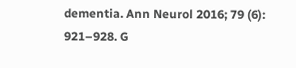dementia. Ann Neurol 2016; 79 (6): 921–928. G